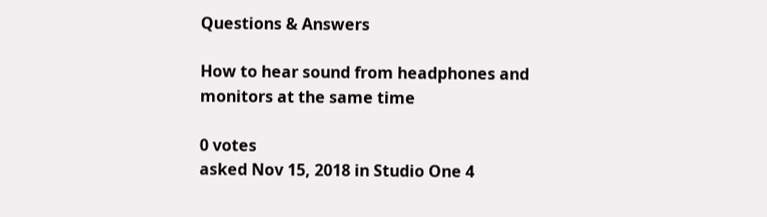Questions & Answers

How to hear sound from headphones and monitors at the same time

0 votes
asked Nov 15, 2018 in Studio One 4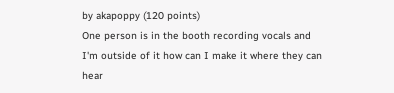by akapoppy (120 points)
One person is in the booth recording vocals and I'm outside of it how can I make it where they can hear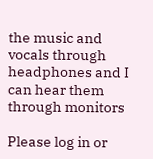the music and vocals through headphones and I can hear them through monitors

Please log in or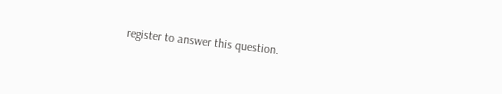register to answer this question.